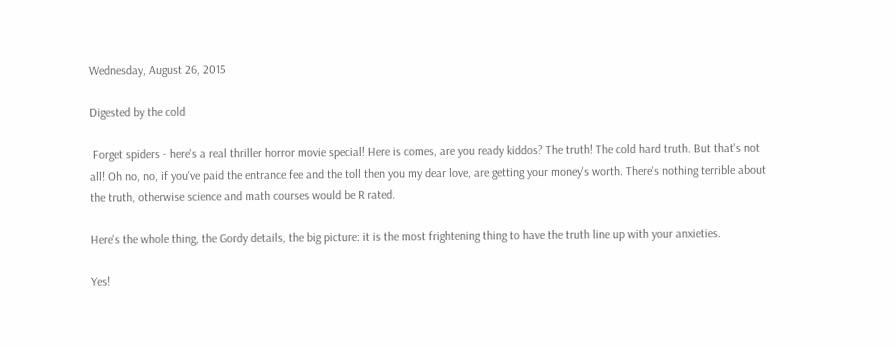Wednesday, August 26, 2015

Digested by the cold

 Forget spiders - here's a real thriller horror movie special! Here is comes, are you ready kiddos? The truth! The cold hard truth. But that's not all! Oh no, no, if you've paid the entrance fee and the toll then you my dear love, are getting your money's worth. There's nothing terrible about the truth, otherwise science and math courses would be R rated.

Here's the whole thing, the Gordy details, the big picture: it is the most frightening thing to have the truth line up with your anxieties.

Yes!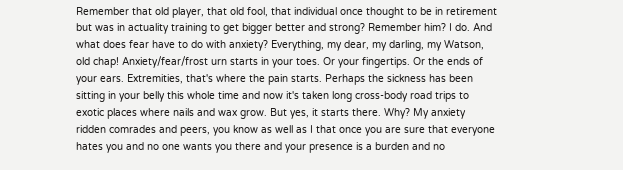Remember that old player, that old fool, that individual once thought to be in retirement but was in actuality training to get bigger better and strong? Remember him? I do. And what does fear have to do with anxiety? Everything, my dear, my darling, my Watson, old chap! Anxiety/fear/frost urn starts in your toes. Or your fingertips. Or the ends of your ears. Extremities, that's where the pain starts. Perhaps the sickness has been sitting in your belly this whole time and now it's taken long cross-body road trips to exotic places where nails and wax grow. But yes, it starts there. Why? My anxiety ridden comrades and peers, you know as well as I that once you are sure that everyone hates you and no one wants you there and your presence is a burden and no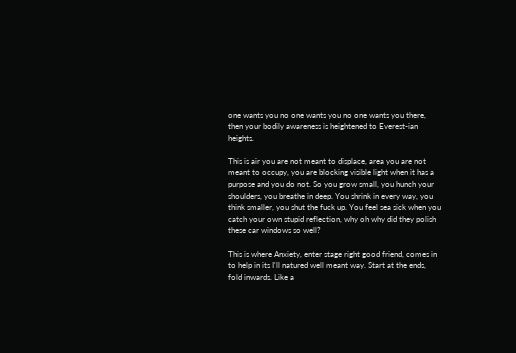one wants you no one wants you no one wants you there, then your bodily awareness is heightened to Everest-ian heights.

This is air you are not meant to displace, area you are not meant to occupy, you are blocking visible light when it has a purpose and you do not. So you grow small, you hunch your shoulders, you breathe in deep. You shrink in every way, you think smaller, you shut the fuck up. You feel sea sick when you catch your own stupid reflection, why oh why did they polish these car windows so well?

This is where Anxiety, enter stage right good friend, comes in to help in its I'll natured well meant way. Start at the ends, fold inwards. Like a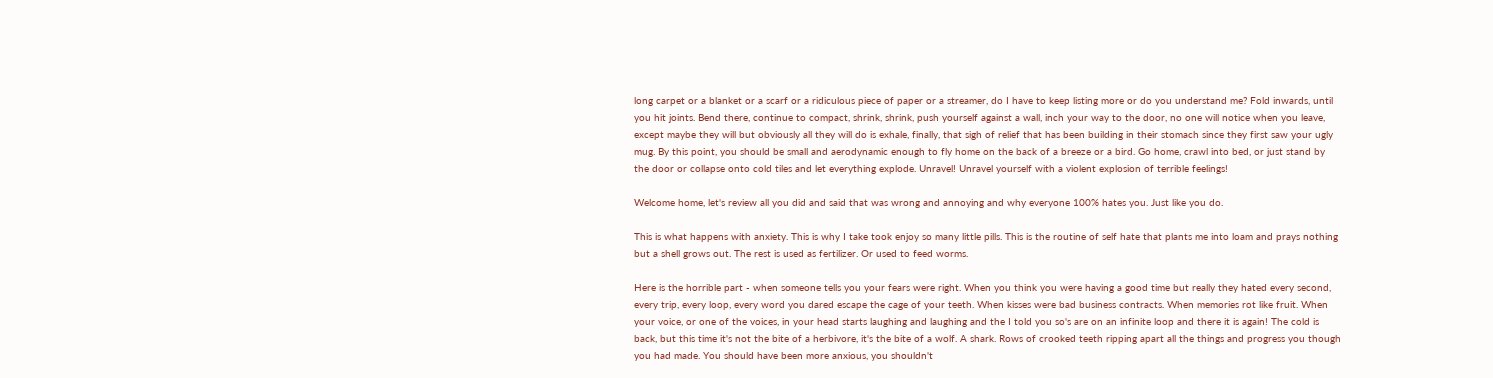long carpet or a blanket or a scarf or a ridiculous piece of paper or a streamer, do I have to keep listing more or do you understand me? Fold inwards, until you hit joints. Bend there, continue to compact, shrink, shrink, push yourself against a wall, inch your way to the door, no one will notice when you leave, except maybe they will but obviously all they will do is exhale, finally, that sigh of relief that has been building in their stomach since they first saw your ugly mug. By this point, you should be small and aerodynamic enough to fly home on the back of a breeze or a bird. Go home, crawl into bed, or just stand by the door or collapse onto cold tiles and let everything explode. Unravel! Unravel yourself with a violent explosion of terrible feelings!

Welcome home, let's review all you did and said that was wrong and annoying and why everyone 100% hates you. Just like you do.

This is what happens with anxiety. This is why I take took enjoy so many little pills. This is the routine of self hate that plants me into loam and prays nothing but a shell grows out. The rest is used as fertilizer. Or used to feed worms.

Here is the horrible part - when someone tells you your fears were right. When you think you were having a good time but really they hated every second, every trip, every loop, every word you dared escape the cage of your teeth. When kisses were bad business contracts. When memories rot like fruit. When your voice, or one of the voices, in your head starts laughing and laughing and the I told you so's are on an infinite loop and there it is again! The cold is back, but this time it's not the bite of a herbivore, it's the bite of a wolf. A shark. Rows of crooked teeth ripping apart all the things and progress you though you had made. You should have been more anxious, you shouldn't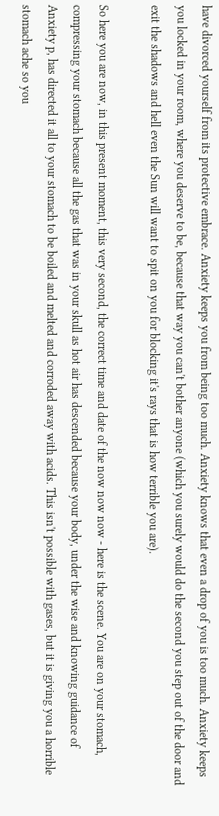have divorced yourself from its protective embrace. Anxiety keeps you from being too much. Anxiety knows that even a drop of you is too much. Anxiety keeps you locked in your room, where you deserve to be, because that way you can't bother anyone (which you surely would do the second you step out of the door and exit the shadows and hell even the Sun will want to spit on you for blocking it's rays that is how terrible you are).

So here you are now, in this present moment, this very second, the correct time and date of the now now now - here is the scene. You are on your stomach, compressing your stomach because all the gas that was in your skull as hot air has descended because your body, under the wise and knowing guidance of Anxiety p, has directed it all to your stomach to be boiled and melted and corroded away with acids. This isn't possible with gases, but it is giving you a horrible stomach ache so you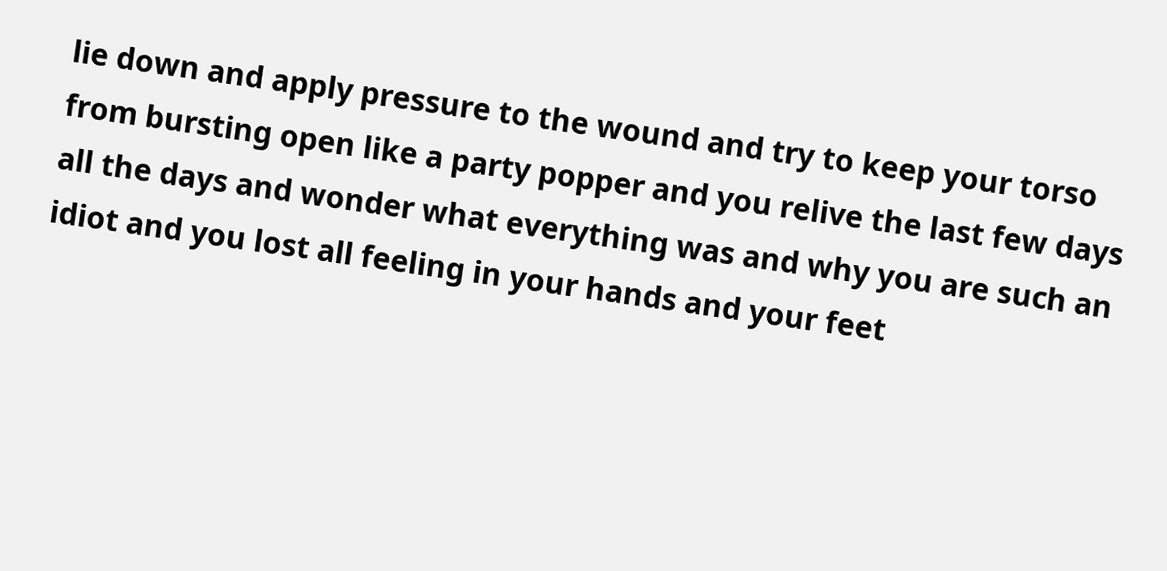lie down and apply pressure to the wound and try to keep your torso from bursting open like a party popper and you relive the last few days all the days and wonder what everything was and why you are such an idiot and you lost all feeling in your hands and your feet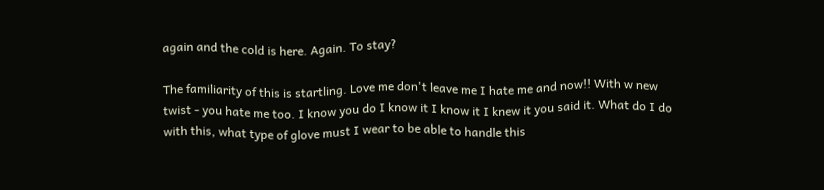again and the cold is here. Again. To stay?

The familiarity of this is startling. Love me don't leave me I hate me and now!! With w new twist - you hate me too. I know you do I know it I know it I knew it you said it. What do I do with this, what type of glove must I wear to be able to handle this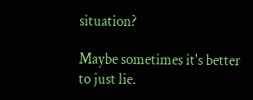situation?

Maybe sometimes it's better to just lie.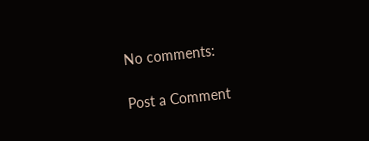No comments:

Post a Comment